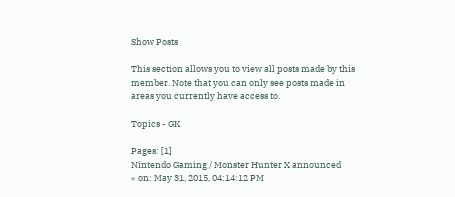Show Posts

This section allows you to view all posts made by this member. Note that you can only see posts made in areas you currently have access to.

Topics - GK

Pages: [1]
Nintendo Gaming / Monster Hunter X announced
« on: May 31, 2015, 04:14:12 PM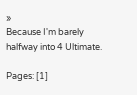»
Because I'm barely halfway into 4 Ultimate.

Pages: [1]